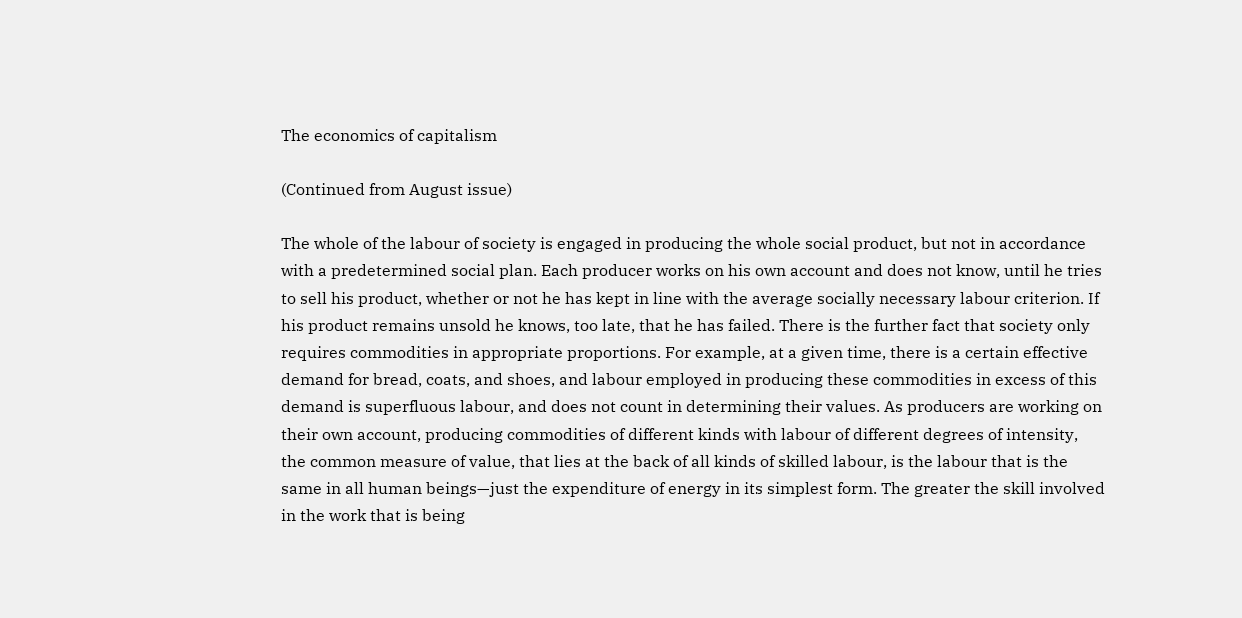The economics of capitalism

(Continued from August issue)

The whole of the labour of society is engaged in producing the whole social product, but not in accordance with a predetermined social plan. Each producer works on his own account and does not know, until he tries to sell his product, whether or not he has kept in line with the average socially necessary labour criterion. If his product remains unsold he knows, too late, that he has failed. There is the further fact that society only requires commodities in appropriate proportions. For example, at a given time, there is a certain effective demand for bread, coats, and shoes, and labour employed in producing these commodities in excess of this demand is superfluous labour, and does not count in determining their values. As producers are working on their own account, producing commodities of different kinds with labour of different degrees of intensity, the common measure of value, that lies at the back of all kinds of skilled labour, is the labour that is the same in all human beings—just the expenditure of energy in its simplest form. The greater the skill involved in the work that is being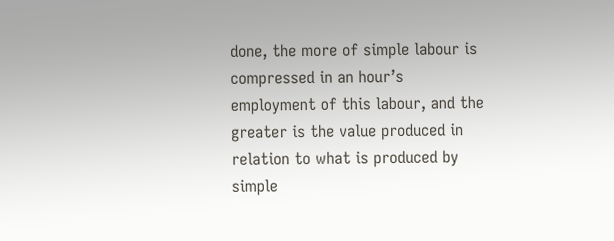done, the more of simple labour is compressed in an hour’s employment of this labour, and the greater is the value produced in relation to what is produced by simple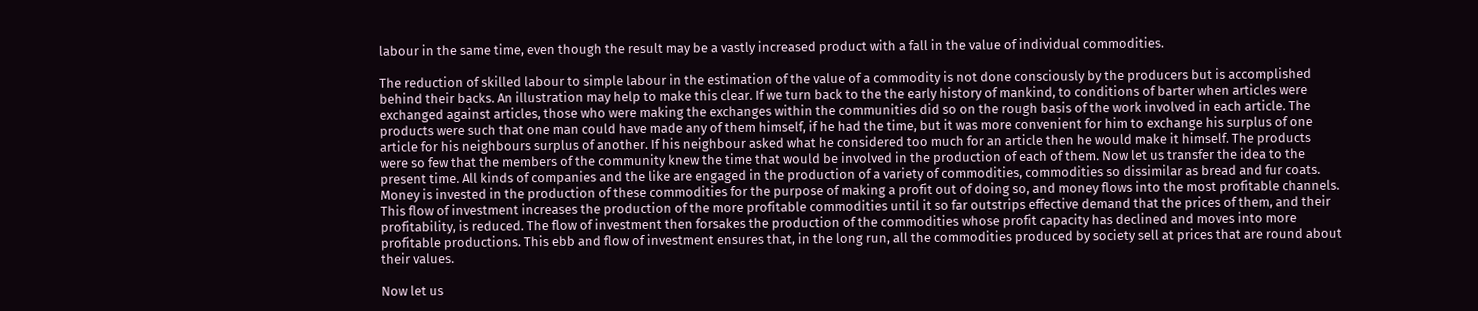labour in the same time, even though the result may be a vastly increased product with a fall in the value of individual commodities.

The reduction of skilled labour to simple labour in the estimation of the value of a commodity is not done consciously by the producers but is accomplished behind their backs. An illustration may help to make this clear. If we turn back to the the early history of mankind, to conditions of barter when articles were exchanged against articles, those who were making the exchanges within the communities did so on the rough basis of the work involved in each article. The products were such that one man could have made any of them himself, if he had the time, but it was more convenient for him to exchange his surplus of one article for his neighbours surplus of another. If his neighbour asked what he considered too much for an article then he would make it himself. The products were so few that the members of the community knew the time that would be involved in the production of each of them. Now let us transfer the idea to the present time. All kinds of companies and the like are engaged in the production of a variety of commodities, commodities so dissimilar as bread and fur coats. Money is invested in the production of these commodities for the purpose of making a profit out of doing so, and money flows into the most profitable channels. This flow of investment increases the production of the more profitable commodities until it so far outstrips effective demand that the prices of them, and their profitability, is reduced. The flow of investment then forsakes the production of the commodities whose profit capacity has declined and moves into more profitable productions. This ebb and flow of investment ensures that, in the long run, all the commodities produced by society sell at prices that are round about their values.

Now let us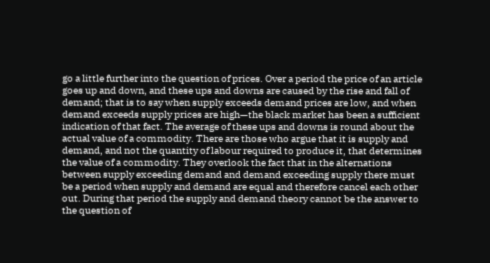go a little further into the question of prices. Over a period the price of an article goes up and down, and these ups and downs are caused by the rise and fall of demand; that is to say when supply exceeds demand prices are low, and when demand exceeds supply prices are high—the black market has been a sufficient indication of that fact. The average of these ups and downs is round about the actual value of a commodity. There are those who argue that it is supply and demand, and not the quantity of labour required to produce it, that determines the value of a commodity. They overlook the fact that in the alternations between supply exceeding demand and demand exceeding supply there must be a period when supply and demand are equal and therefore cancel each other out. During that period the supply and demand theory cannot be the answer to the question of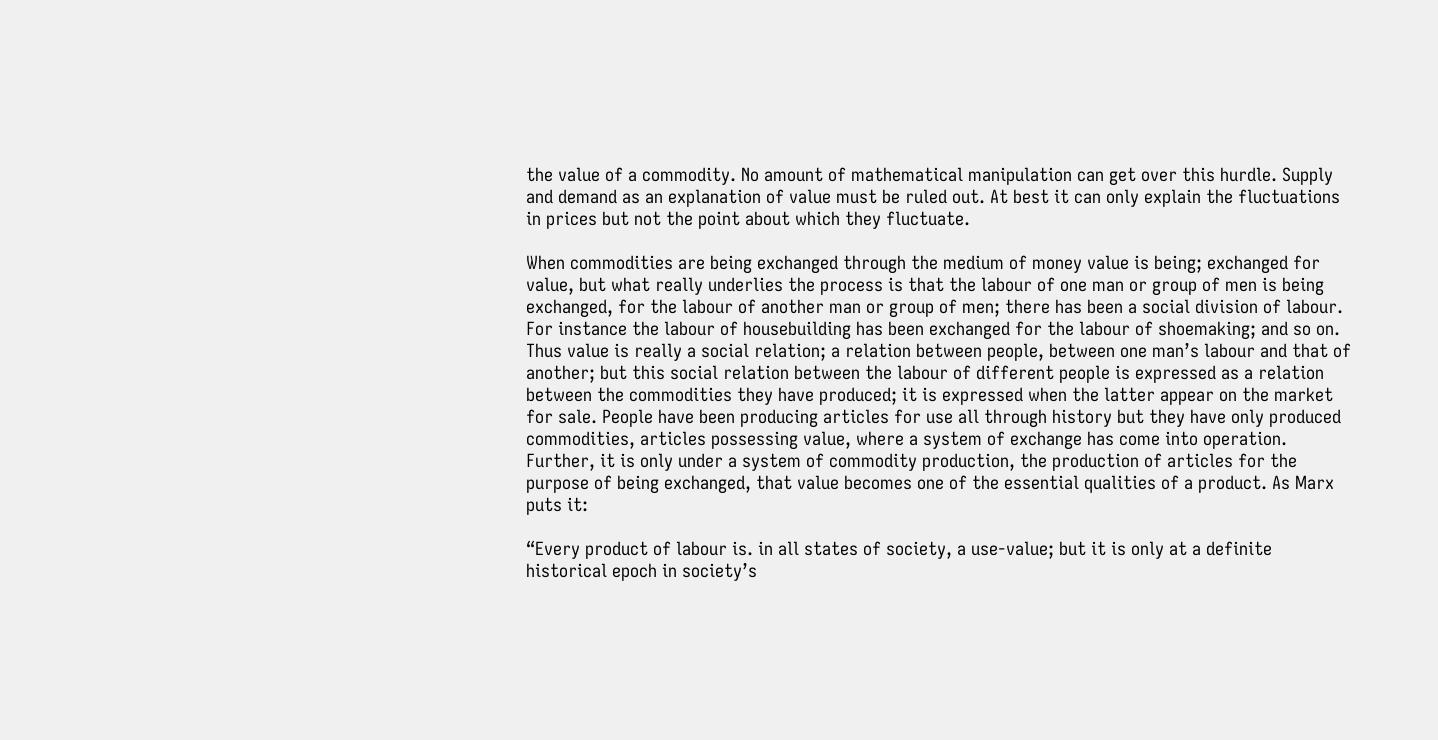the value of a commodity. No amount of mathematical manipulation can get over this hurdle. Supply and demand as an explanation of value must be ruled out. At best it can only explain the fluctuations in prices but not the point about which they fluctuate.

When commodities are being exchanged through the medium of money value is being; exchanged for value, but what really underlies the process is that the labour of one man or group of men is being exchanged, for the labour of another man or group of men; there has been a social division of labour. For instance the labour of housebuilding has been exchanged for the labour of shoemaking; and so on. Thus value is really a social relation; a relation between people, between one man’s labour and that of another; but this social relation between the labour of different people is expressed as a relation between the commodities they have produced; it is expressed when the latter appear on the market for sale. People have been producing articles for use all through history but they have only produced commodities, articles possessing value, where a system of exchange has come into operation. Further, it is only under a system of commodity production, the production of articles for the purpose of being exchanged, that value becomes one of the essential qualities of a product. As Marx puts it:

“Every product of labour is. in all states of society, a use-value; but it is only at a definite historical epoch in society’s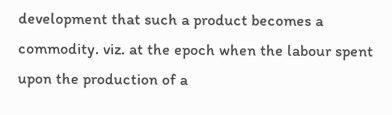development that such a product becomes a commodity. viz. at the epoch when the labour spent upon the production of a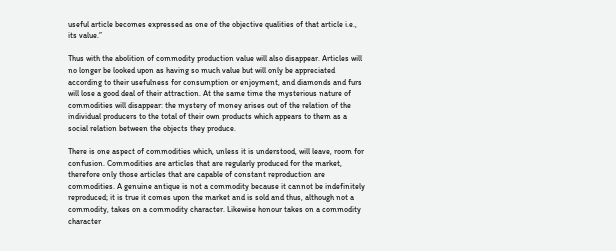useful article becomes expressed as one of the objective qualities of that article i.e., its value.”

Thus with the abolition of commodity production value will also disappear. Articles will no longer be looked upon as having so much value but will only be appreciated according to their usefulness for consumption or enjoyment, and diamonds and furs will lose a good deal of their attraction. At the same time the mysterious nature of commodities will disappear: the mystery of money arises out of the relation of the individual producers to the total of their own products which appears to them as a social relation between the objects they produce.

There is one aspect of commodities which, unless it is understood, will leave, room for confusion. Commodities are articles that are regularly produced for the market, therefore only those articles that are capable of constant reproduction are commodities. A genuine antique is not a commodity because it cannot be indefinitely reproduced; it is true it comes upon the market and is sold and thus, although not a commodity, takes on a commodity character. Likewise honour takes on a commodity character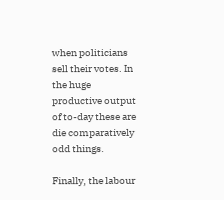when politicians sell their votes. In the huge productive output of to-day these are die comparatively odd things.

Finally, the labour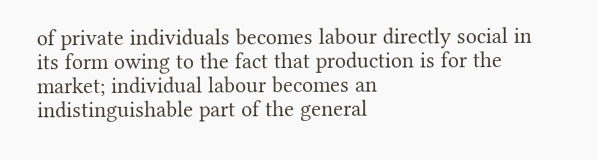of private individuals becomes labour directly social in its form owing to the fact that production is for the market; individual labour becomes an indistinguishable part of the general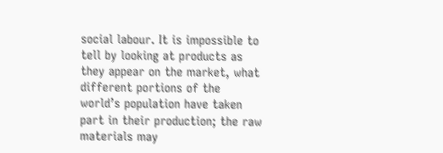social labour. It is impossible to tell by looking at products as they appear on the market, what different portions of the world’s population have taken part in their production; the raw materials may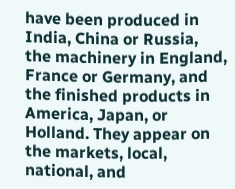have been produced in India, China or Russia, the machinery in England, France or Germany, and the finished products in America, Japan, or Holland. They appear on the markets, local, national, and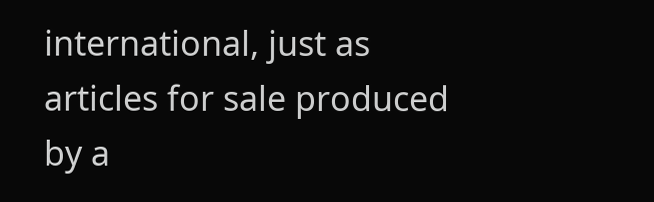international, just as articles for sale produced by a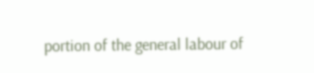portion of the general labour of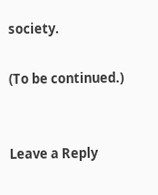society.

(To be continued.)


Leave a Reply